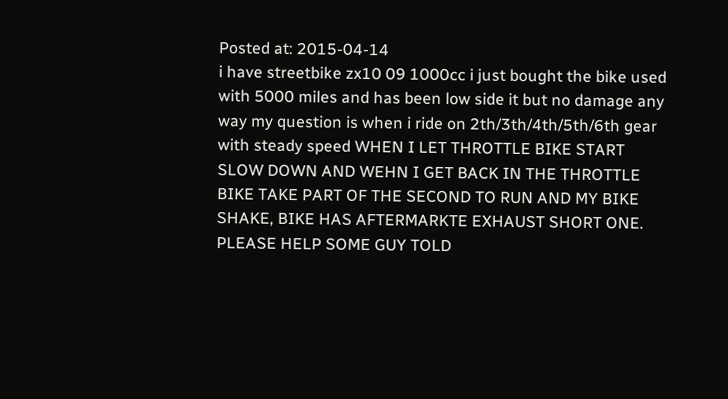Posted at: 2015-04-14
i have streetbike zx10 09 1000cc i just bought the bike used with 5000 miles and has been low side it but no damage any way my question is when i ride on 2th/3th/4th/5th/6th gear with steady speed WHEN I LET THROTTLE BIKE START SLOW DOWN AND WEHN I GET BACK IN THE THROTTLE BIKE TAKE PART OF THE SECOND TO RUN AND MY BIKE SHAKE, BIKE HAS AFTERMARKTE EXHAUST SHORT ONE. PLEASE HELP SOME GUY TOLD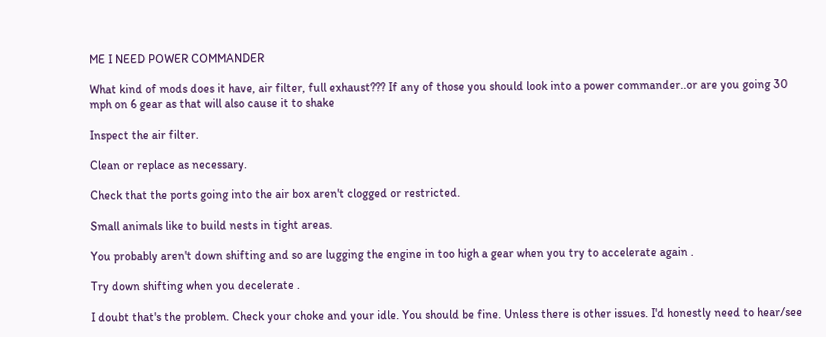ME I NEED POWER COMMANDER

What kind of mods does it have, air filter, full exhaust??? If any of those you should look into a power commander..or are you going 30 mph on 6 gear as that will also cause it to shake

Inspect the air filter.

Clean or replace as necessary.

Check that the ports going into the air box aren't clogged or restricted.

Small animals like to build nests in tight areas.

You probably aren't down shifting and so are lugging the engine in too high a gear when you try to accelerate again .

Try down shifting when you decelerate .

I doubt that's the problem. Check your choke and your idle. You should be fine. Unless there is other issues. I'd honestly need to hear/see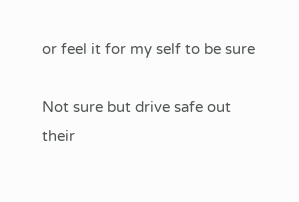or feel it for my self to be sure

Not sure but drive safe out their